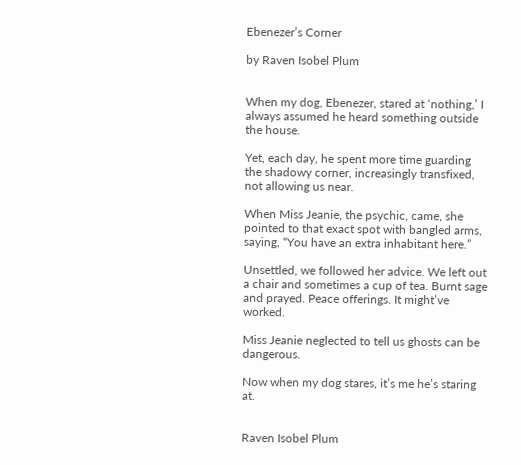Ebenezer’s Corner

by Raven Isobel Plum


When my dog, Ebenezer, stared at ‘nothing,’ I always assumed he heard something outside the house.

Yet, each day, he spent more time guarding the shadowy corner, increasingly transfixed, not allowing us near.

When Miss Jeanie, the psychic, came, she pointed to that exact spot with bangled arms, saying, “You have an extra inhabitant here.”

Unsettled, we followed her advice. We left out a chair and sometimes a cup of tea. Burnt sage and prayed. Peace offerings. It might’ve worked.

Miss Jeanie neglected to tell us ghosts can be dangerous.

Now when my dog stares, it’s me he’s staring at.


Raven Isobel Plum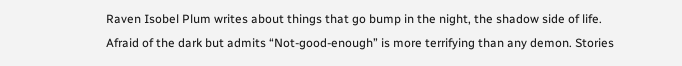Raven Isobel Plum writes about things that go bump in the night, the shadow side of life. Afraid of the dark but admits “Not-good-enough” is more terrifying than any demon. Stories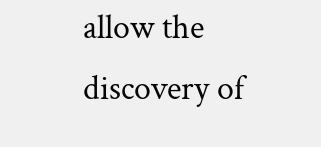allow the discovery of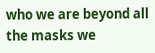who we are beyond all the masks we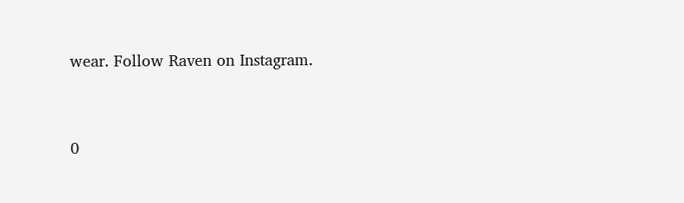wear. Follow Raven on Instagram.


0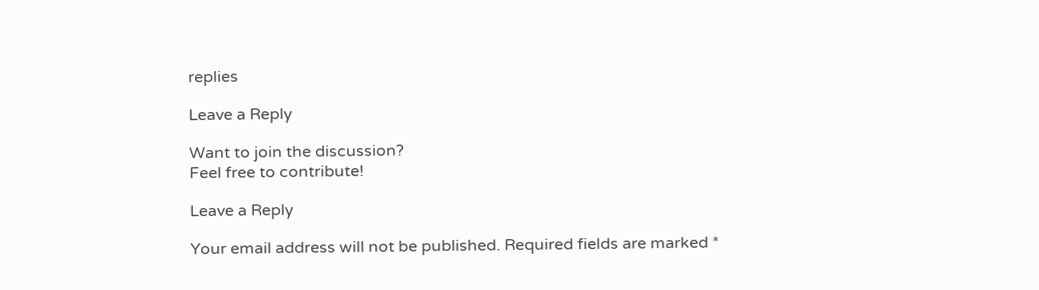replies

Leave a Reply

Want to join the discussion?
Feel free to contribute!

Leave a Reply

Your email address will not be published. Required fields are marked *